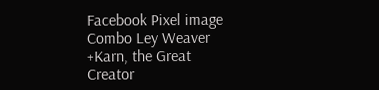Facebook Pixel image Combo Ley Weaver +Karn, the Great Creator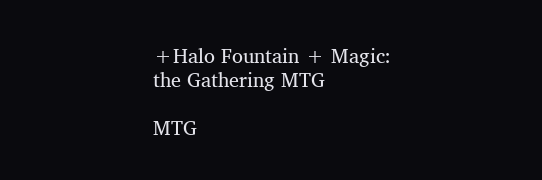+Halo Fountain + Magic: the Gathering MTG

MTG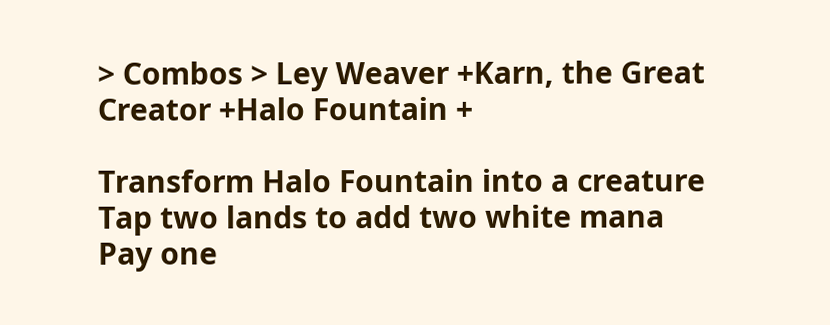> Combos > Ley Weaver +Karn, the Great Creator +Halo Fountain +

Transform Halo Fountain into a creature Tap two lands to add two white mana Pay one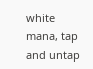white mana, tap and untap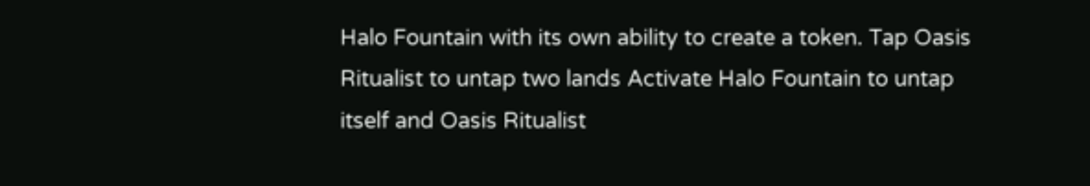Halo Fountain with its own ability to create a token. Tap Oasis Ritualist to untap two lands Activate Halo Fountain to untap itself and Oasis Ritualist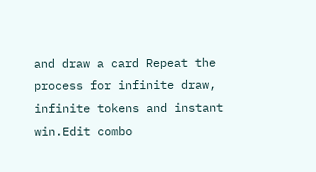and draw a card Repeat the process for infinite draw, infinite tokens and instant win.Edit combo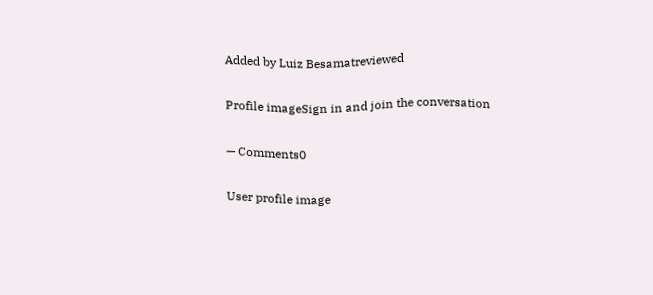Added by Luiz Besamatreviewed

Profile imageSign in and join the conversation

— Comments0

User profile image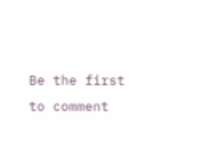Be the first to comment